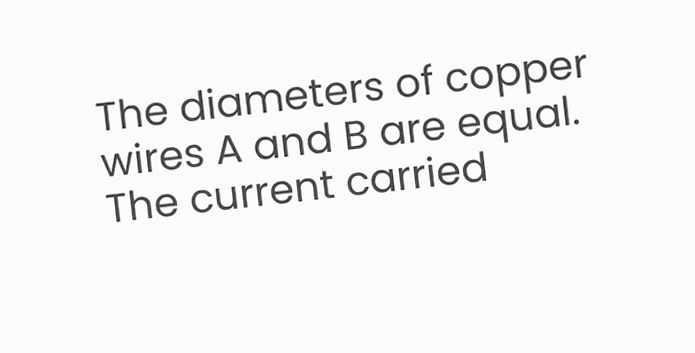The diameters of copper wires A and B are equal. The current carried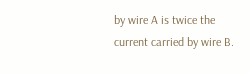by wire A is twice the current carried by wire B.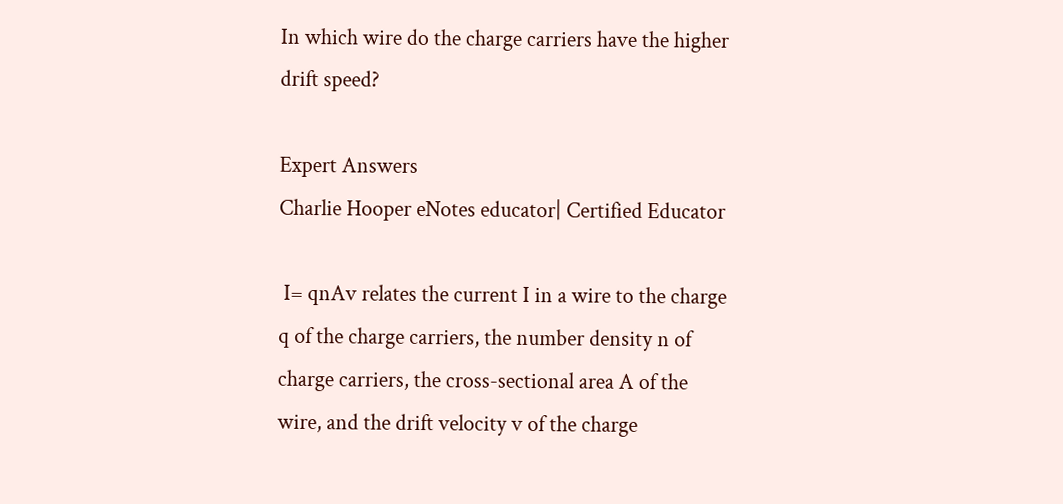In which wire do the charge carriers have the higher drift speed?

Expert Answers
Charlie Hooper eNotes educator| Certified Educator

 I= qnAv relates the current I in a wire to the charge q of the charge carriers, the number density n of charge carriers, the cross-sectional area A of the wire, and the drift velocity v of the charge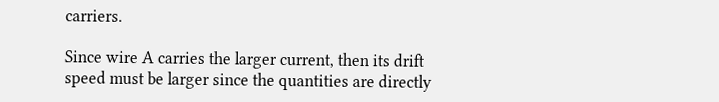carriers.

Since wire A carries the larger current, then its drift speed must be larger since the quantities are directly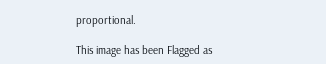proportional.

This image has been Flagged as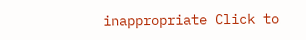inappropriate Click to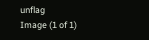unflag
Image (1 of 1)